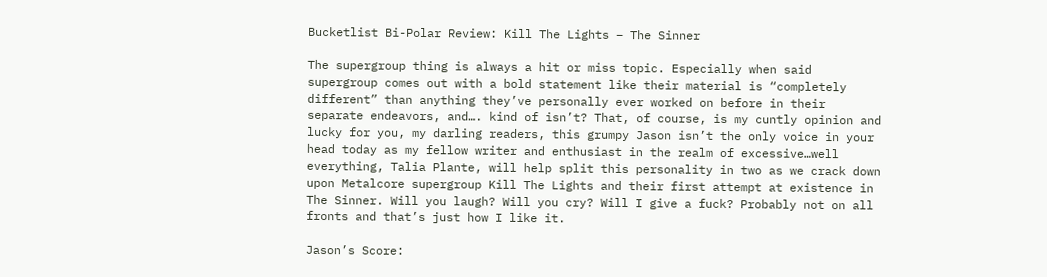Bucketlist Bi-Polar Review: Kill The Lights – The Sinner

The supergroup thing is always a hit or miss topic. Especially when said supergroup comes out with a bold statement like their material is “completely different” than anything they’ve personally ever worked on before in their separate endeavors, and…. kind of isn’t? That, of course, is my cuntly opinion and lucky for you, my darling readers, this grumpy Jason isn’t the only voice in your head today as my fellow writer and enthusiast in the realm of excessive…well everything, Talia Plante, will help split this personality in two as we crack down upon Metalcore supergroup Kill The Lights and their first attempt at existence in The Sinner. Will you laugh? Will you cry? Will I give a fuck? Probably not on all fronts and that’s just how I like it.

Jason’s Score: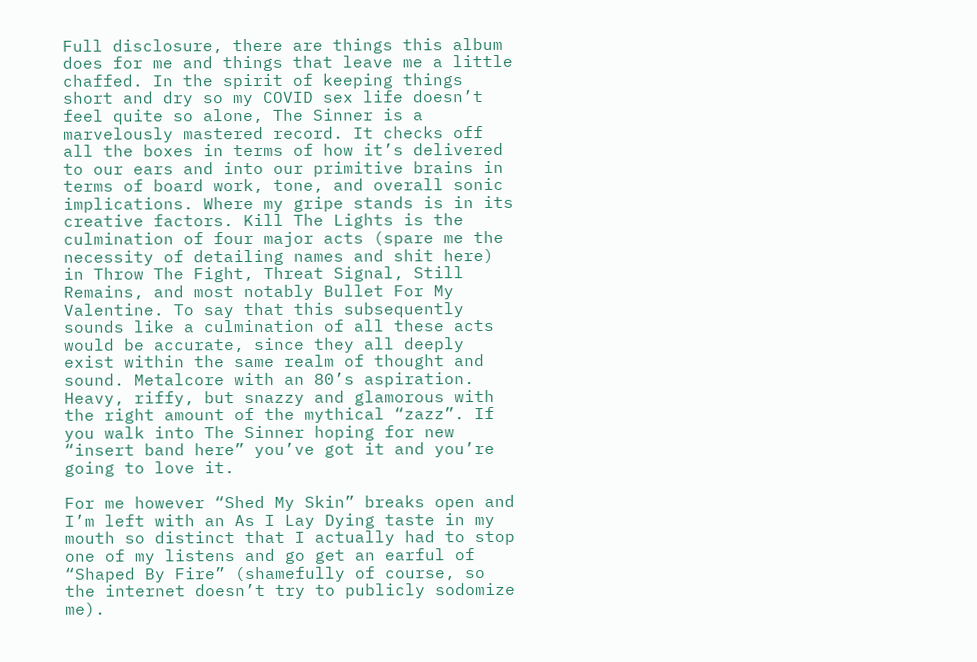Full disclosure, there are things this album does for me and things that leave me a little chaffed. In the spirit of keeping things short and dry so my COVID sex life doesn’t feel quite so alone, The Sinner is a marvelously mastered record. It checks off all the boxes in terms of how it’s delivered to our ears and into our primitive brains in terms of board work, tone, and overall sonic implications. Where my gripe stands is in its creative factors. Kill The Lights is the culmination of four major acts (spare me the necessity of detailing names and shit here) in Throw The Fight, Threat Signal, Still Remains, and most notably Bullet For My Valentine. To say that this subsequently sounds like a culmination of all these acts would be accurate, since they all deeply exist within the same realm of thought and sound. Metalcore with an 80’s aspiration. Heavy, riffy, but snazzy and glamorous with the right amount of the mythical “zazz”. If you walk into The Sinner hoping for new “insert band here” you’ve got it and you’re going to love it.

For me however “Shed My Skin” breaks open and I’m left with an As I Lay Dying taste in my mouth so distinct that I actually had to stop one of my listens and go get an earful of “Shaped By Fire” (shamefully of course, so the internet doesn’t try to publicly sodomize me).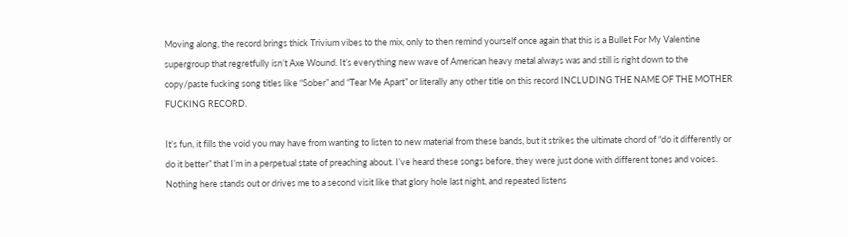Moving along, the record brings thick Trivium vibes to the mix, only to then remind yourself once again that this is a Bullet For My Valentine supergroup that regretfully isn’t Axe Wound. It’s everything new wave of American heavy metal always was and still is right down to the copy/paste fucking song titles like “Sober” and “Tear Me Apart” or literally any other title on this record INCLUDING THE NAME OF THE MOTHER FUCKING RECORD.

It’s fun, it fills the void you may have from wanting to listen to new material from these bands, but it strikes the ultimate chord of “do it differently or do it better” that I’m in a perpetual state of preaching about. I’ve heard these songs before, they were just done with different tones and voices. Nothing here stands out or drives me to a second visit like that glory hole last night, and repeated listens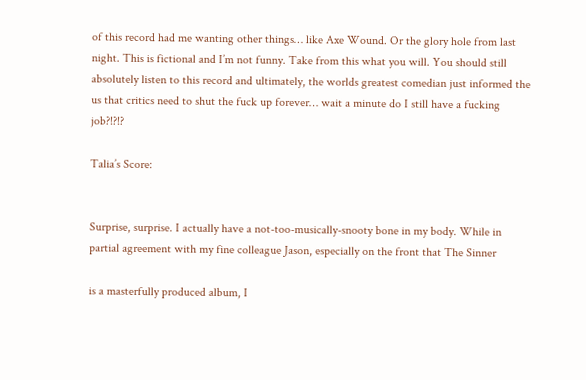of this record had me wanting other things… like Axe Wound. Or the glory hole from last night. This is fictional and I’m not funny. Take from this what you will. You should still absolutely listen to this record and ultimately, the worlds greatest comedian just informed the us that critics need to shut the fuck up forever… wait a minute do I still have a fucking job?!?!?

Talia’s Score:


Surprise, surprise. I actually have a not-too-musically-snooty bone in my body. While in partial agreement with my fine colleague Jason, especially on the front that The Sinner

is a masterfully produced album, I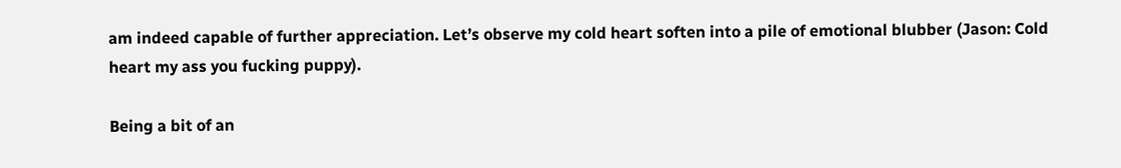am indeed capable of further appreciation. Let’s observe my cold heart soften into a pile of emotional blubber (Jason: Cold heart my ass you fucking puppy).

Being a bit of an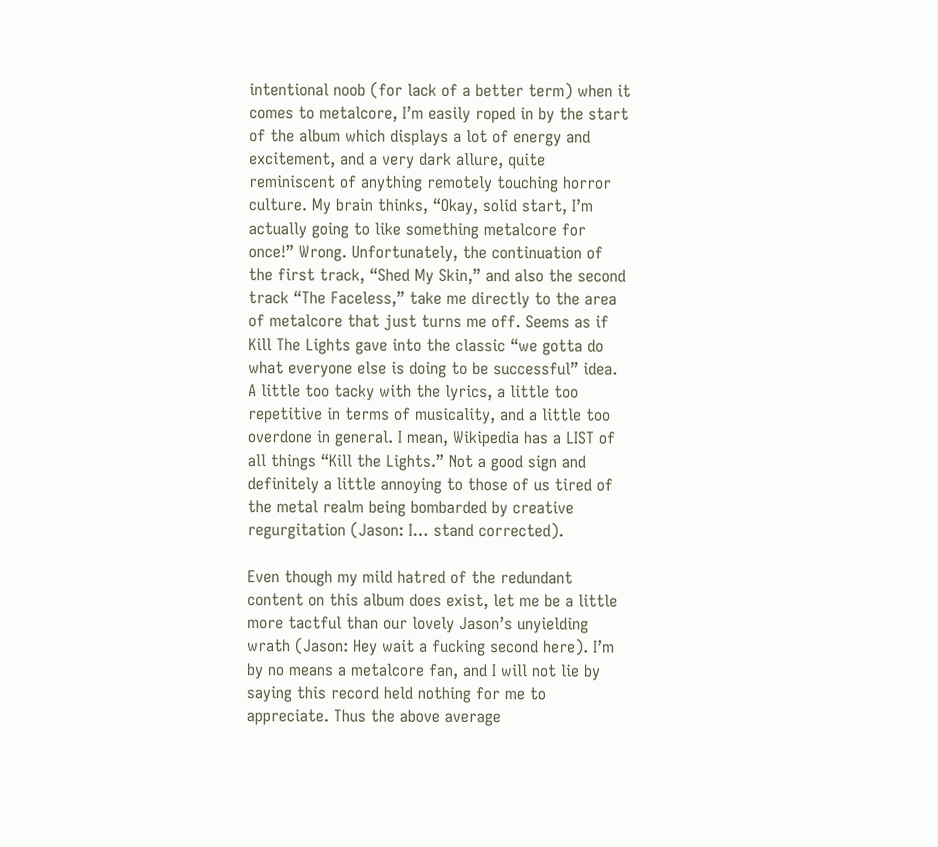intentional noob (for lack of a better term) when it comes to metalcore, I’m easily roped in by the start of the album which displays a lot of energy and excitement, and a very dark allure, quite reminiscent of anything remotely touching horror culture. My brain thinks, “Okay, solid start, I’m actually going to like something metalcore for once!” Wrong. Unfortunately, the continuation of the first track, “Shed My Skin,” and also the second track “The Faceless,” take me directly to the area of metalcore that just turns me off. Seems as if Kill The Lights gave into the classic “we gotta do what everyone else is doing to be successful” idea. A little too tacky with the lyrics, a little too repetitive in terms of musicality, and a little too overdone in general. I mean, Wikipedia has a LIST of all things “Kill the Lights.” Not a good sign and definitely a little annoying to those of us tired of the metal realm being bombarded by creative regurgitation (Jason: I… stand corrected).

Even though my mild hatred of the redundant content on this album does exist, let me be a little more tactful than our lovely Jason’s unyielding wrath (Jason: Hey wait a fucking second here). I’m by no means a metalcore fan, and I will not lie by saying this record held nothing for me to appreciate. Thus the above average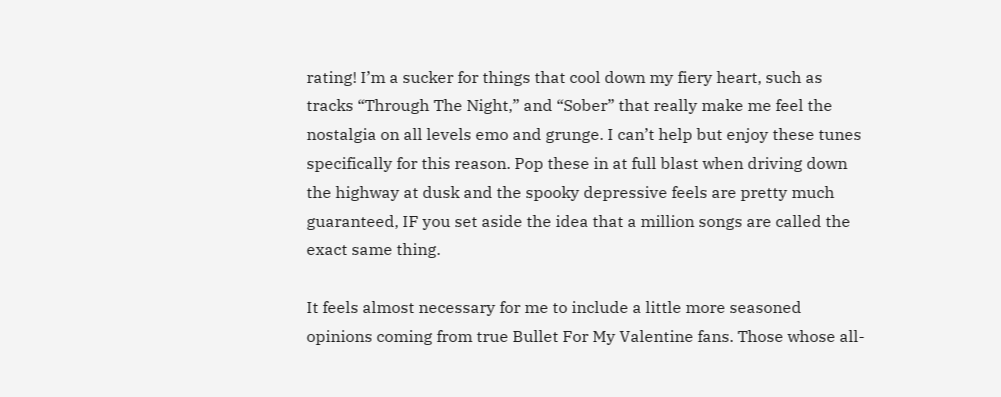rating! I’m a sucker for things that cool down my fiery heart, such as tracks “Through The Night,” and “Sober” that really make me feel the nostalgia on all levels emo and grunge. I can’t help but enjoy these tunes specifically for this reason. Pop these in at full blast when driving down the highway at dusk and the spooky depressive feels are pretty much guaranteed, IF you set aside the idea that a million songs are called the exact same thing.

It feels almost necessary for me to include a little more seasoned opinions coming from true Bullet For My Valentine fans. Those whose all-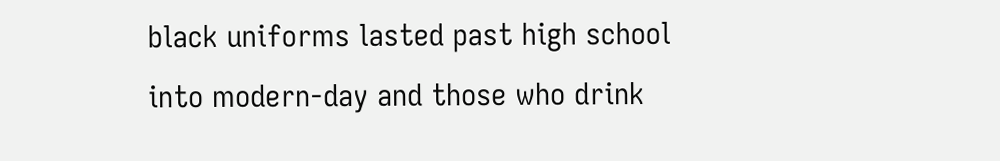black uniforms lasted past high school into modern-day and those who drink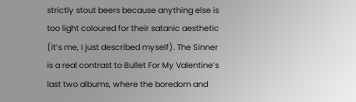strictly stout beers because anything else is too light coloured for their satanic aesthetic (it’s me, I just described myself). The Sinner is a real contrast to Bullet For My Valentine’s last two albums, where the boredom and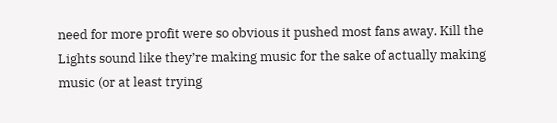need for more profit were so obvious it pushed most fans away. Kill the Lights sound like they’re making music for the sake of actually making music (or at least trying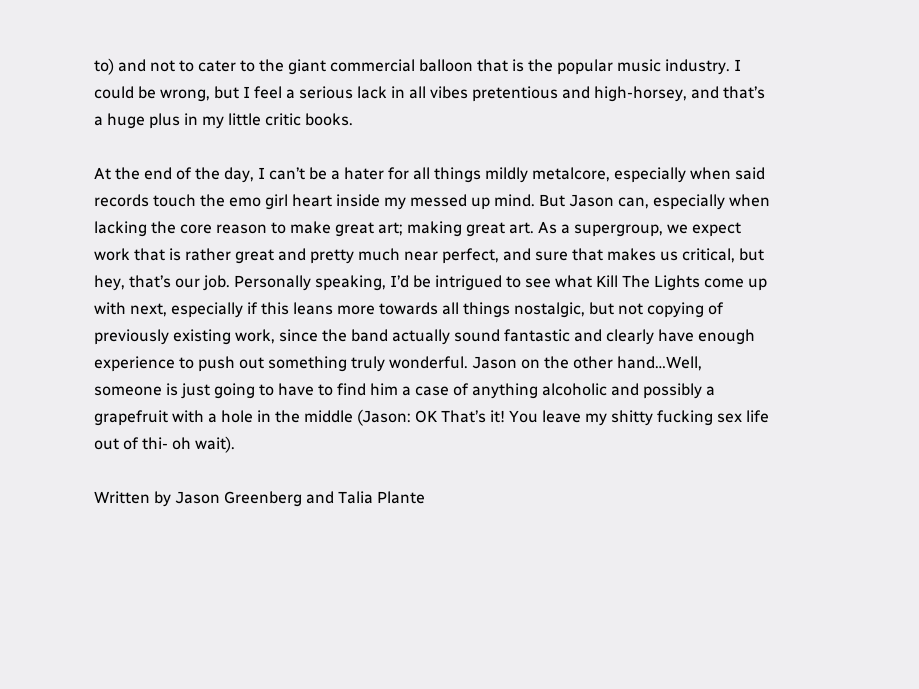to) and not to cater to the giant commercial balloon that is the popular music industry. I could be wrong, but I feel a serious lack in all vibes pretentious and high-horsey, and that’s a huge plus in my little critic books.

At the end of the day, I can’t be a hater for all things mildly metalcore, especially when said records touch the emo girl heart inside my messed up mind. But Jason can, especially when lacking the core reason to make great art; making great art. As a supergroup, we expect work that is rather great and pretty much near perfect, and sure that makes us critical, but hey, that’s our job. Personally speaking, I’d be intrigued to see what Kill The Lights come up with next, especially if this leans more towards all things nostalgic, but not copying of previously existing work, since the band actually sound fantastic and clearly have enough experience to push out something truly wonderful. Jason on the other hand…Well, someone is just going to have to find him a case of anything alcoholic and possibly a grapefruit with a hole in the middle (Jason: OK That’s it! You leave my shitty fucking sex life out of thi- oh wait).

Written by Jason Greenberg and Talia Plante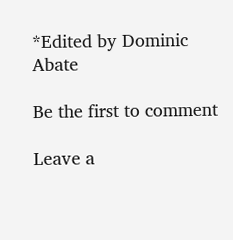*Edited by Dominic Abate

Be the first to comment

Leave a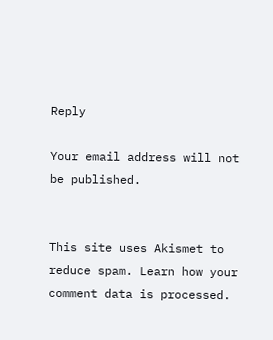Reply

Your email address will not be published.


This site uses Akismet to reduce spam. Learn how your comment data is processed.